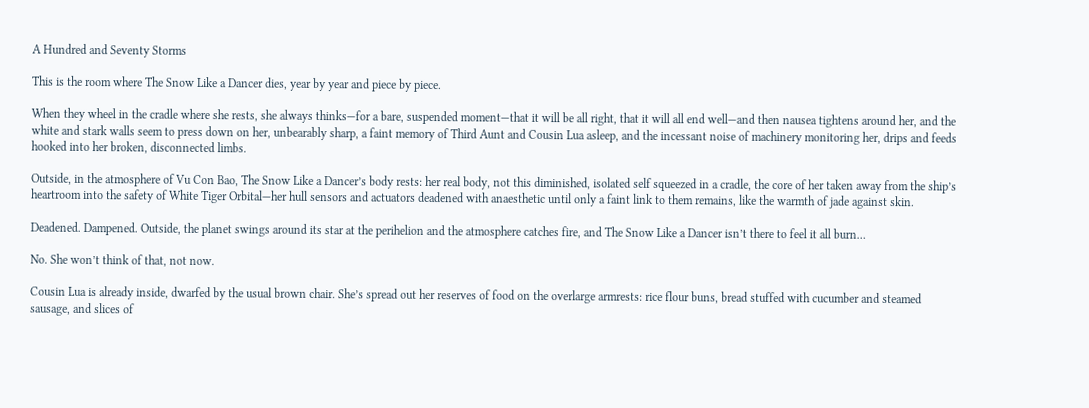A Hundred and Seventy Storms

This is the room where The Snow Like a Dancer dies, year by year and piece by piece.

When they wheel in the cradle where she rests, she always thinks—for a bare, suspended moment—that it will be all right, that it will all end well—and then nausea tightens around her, and the white and stark walls seem to press down on her, unbearably sharp, a faint memory of Third Aunt and Cousin Lua asleep, and the incessant noise of machinery monitoring her, drips and feeds hooked into her broken, disconnected limbs.

Outside, in the atmosphere of Vu Con Bao, The Snow Like a Dancer’s body rests: her real body, not this diminished, isolated self squeezed in a cradle, the core of her taken away from the ship’s heartroom into the safety of White Tiger Orbital—her hull sensors and actuators deadened with anaesthetic until only a faint link to them remains, like the warmth of jade against skin.

Deadened. Dampened. Outside, the planet swings around its star at the perihelion and the atmosphere catches fire, and The Snow Like a Dancer isn’t there to feel it all burn…

No. She won’t think of that, not now.

Cousin Lua is already inside, dwarfed by the usual brown chair. She’s spread out her reserves of food on the overlarge armrests: rice flour buns, bread stuffed with cucumber and steamed sausage, and slices of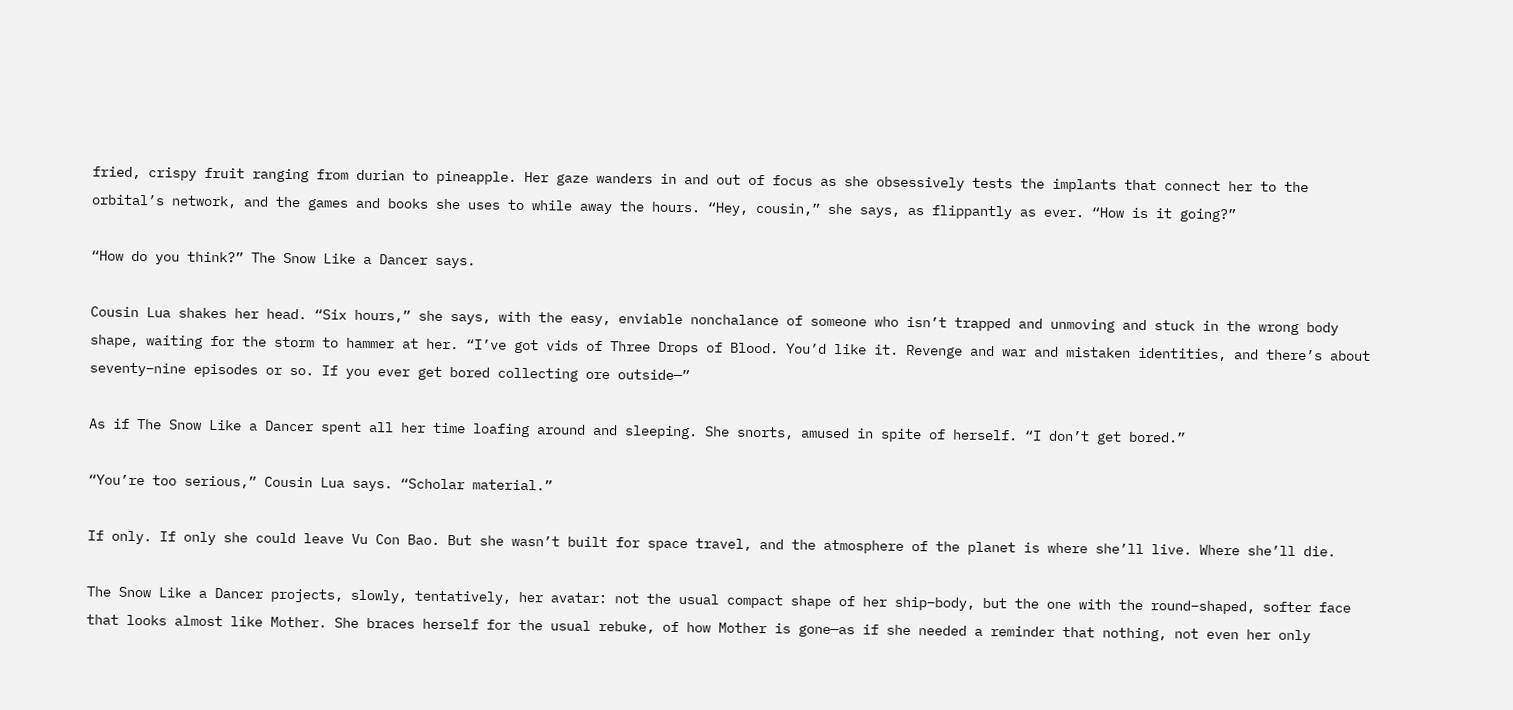fried, crispy fruit ranging from durian to pineapple. Her gaze wanders in and out of focus as she obsessively tests the implants that connect her to the orbital’s network, and the games and books she uses to while away the hours. “Hey, cousin,” she says, as flippantly as ever. “How is it going?”

“How do you think?” The Snow Like a Dancer says.

Cousin Lua shakes her head. “Six hours,” she says, with the easy, enviable nonchalance of someone who isn’t trapped and unmoving and stuck in the wrong body shape, waiting for the storm to hammer at her. “I’ve got vids of Three Drops of Blood. You’d like it. Revenge and war and mistaken identities, and there’s about seventy–nine episodes or so. If you ever get bored collecting ore outside—”

As if The Snow Like a Dancer spent all her time loafing around and sleeping. She snorts, amused in spite of herself. “I don’t get bored.”

“You’re too serious,” Cousin Lua says. “Scholar material.”

If only. If only she could leave Vu Con Bao. But she wasn’t built for space travel, and the atmosphere of the planet is where she’ll live. Where she’ll die.

The Snow Like a Dancer projects, slowly, tentatively, her avatar: not the usual compact shape of her ship–body, but the one with the round–shaped, softer face that looks almost like Mother. She braces herself for the usual rebuke, of how Mother is gone—as if she needed a reminder that nothing, not even her only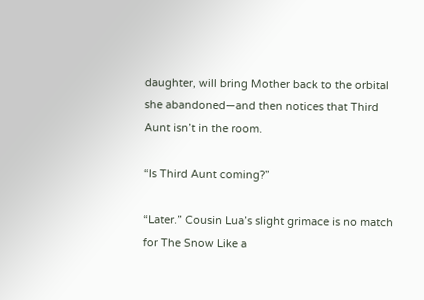daughter, will bring Mother back to the orbital she abandoned—and then notices that Third Aunt isn’t in the room.

“Is Third Aunt coming?”

“Later.” Cousin Lua’s slight grimace is no match for The Snow Like a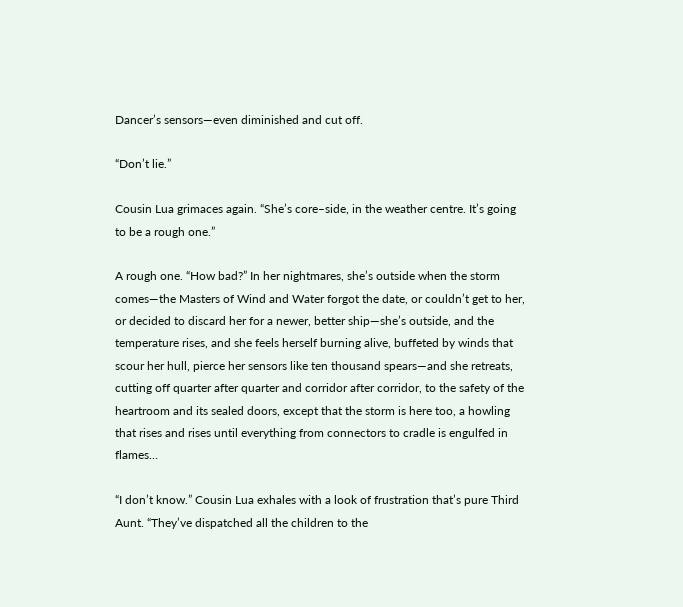Dancer’s sensors—even diminished and cut off.

“Don’t lie.”

Cousin Lua grimaces again. “She’s core–side, in the weather centre. It’s going to be a rough one.”

A rough one. “How bad?” In her nightmares, she’s outside when the storm comes—the Masters of Wind and Water forgot the date, or couldn’t get to her, or decided to discard her for a newer, better ship—she’s outside, and the temperature rises, and she feels herself burning alive, buffeted by winds that scour her hull, pierce her sensors like ten thousand spears—and she retreats, cutting off quarter after quarter and corridor after corridor, to the safety of the heartroom and its sealed doors, except that the storm is here too, a howling that rises and rises until everything from connectors to cradle is engulfed in flames…

“I don’t know.” Cousin Lua exhales with a look of frustration that’s pure Third Aunt. “They’ve dispatched all the children to the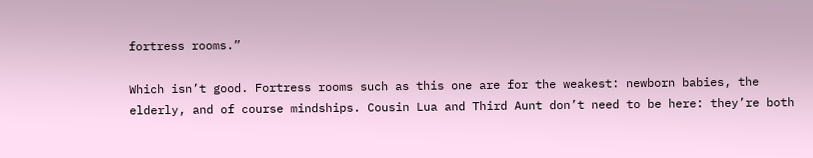fortress rooms.”

Which isn’t good. Fortress rooms such as this one are for the weakest: newborn babies, the elderly, and of course mindships. Cousin Lua and Third Aunt don’t need to be here: they’re both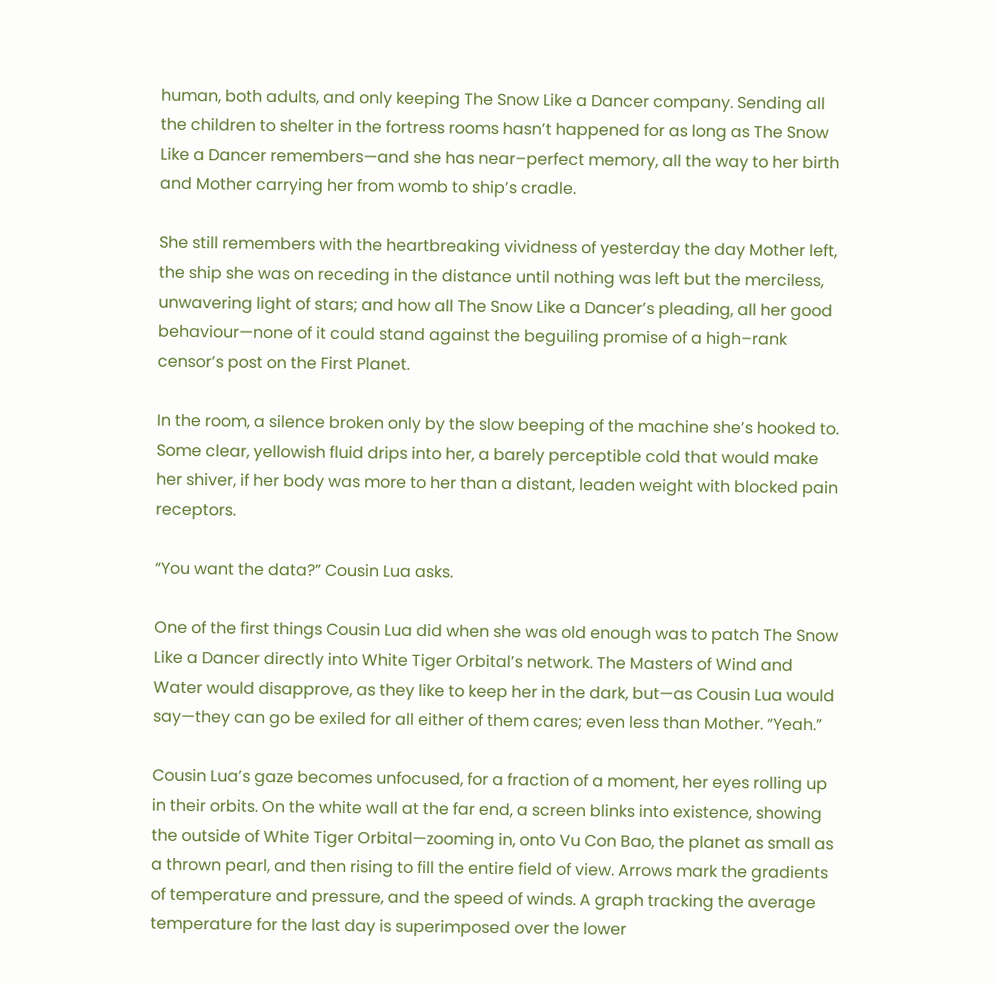human, both adults, and only keeping The Snow Like a Dancer company. Sending all the children to shelter in the fortress rooms hasn’t happened for as long as The Snow Like a Dancer remembers—and she has near–perfect memory, all the way to her birth and Mother carrying her from womb to ship’s cradle.

She still remembers with the heartbreaking vividness of yesterday the day Mother left, the ship she was on receding in the distance until nothing was left but the merciless, unwavering light of stars; and how all The Snow Like a Dancer’s pleading, all her good behaviour—none of it could stand against the beguiling promise of a high–rank censor’s post on the First Planet.

In the room, a silence broken only by the slow beeping of the machine she’s hooked to. Some clear, yellowish fluid drips into her, a barely perceptible cold that would make her shiver, if her body was more to her than a distant, leaden weight with blocked pain receptors.

“You want the data?” Cousin Lua asks.

One of the first things Cousin Lua did when she was old enough was to patch The Snow Like a Dancer directly into White Tiger Orbital’s network. The Masters of Wind and Water would disapprove, as they like to keep her in the dark, but—as Cousin Lua would say—they can go be exiled for all either of them cares; even less than Mother. “Yeah.”

Cousin Lua’s gaze becomes unfocused, for a fraction of a moment, her eyes rolling up in their orbits. On the white wall at the far end, a screen blinks into existence, showing the outside of White Tiger Orbital—zooming in, onto Vu Con Bao, the planet as small as a thrown pearl, and then rising to fill the entire field of view. Arrows mark the gradients of temperature and pressure, and the speed of winds. A graph tracking the average temperature for the last day is superimposed over the lower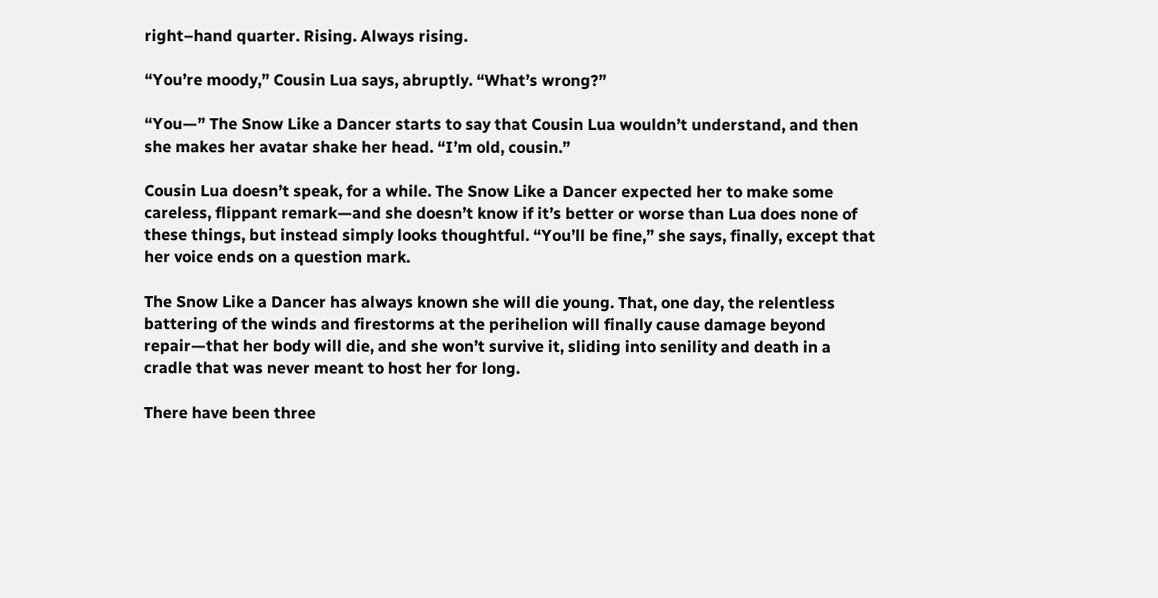right–hand quarter. Rising. Always rising.

“You’re moody,” Cousin Lua says, abruptly. “What’s wrong?”

“You—” The Snow Like a Dancer starts to say that Cousin Lua wouldn’t understand, and then she makes her avatar shake her head. “I’m old, cousin.”

Cousin Lua doesn’t speak, for a while. The Snow Like a Dancer expected her to make some careless, flippant remark—and she doesn’t know if it’s better or worse than Lua does none of these things, but instead simply looks thoughtful. “You’ll be fine,” she says, finally, except that her voice ends on a question mark.

The Snow Like a Dancer has always known she will die young. That, one day, the relentless battering of the winds and firestorms at the perihelion will finally cause damage beyond repair—that her body will die, and she won’t survive it, sliding into senility and death in a cradle that was never meant to host her for long.

There have been three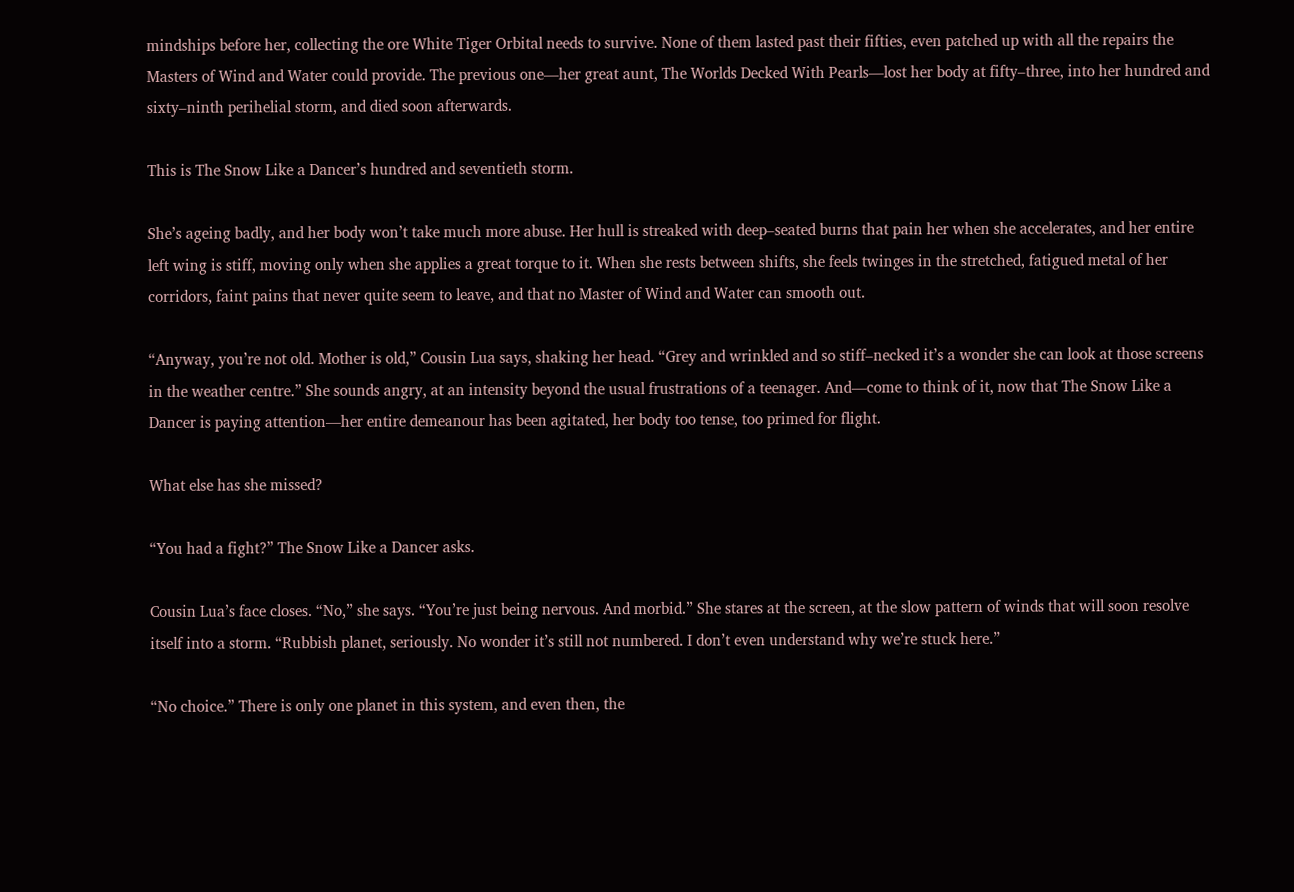mindships before her, collecting the ore White Tiger Orbital needs to survive. None of them lasted past their fifties, even patched up with all the repairs the Masters of Wind and Water could provide. The previous one—her great aunt, The Worlds Decked With Pearls—lost her body at fifty–three, into her hundred and sixty–ninth perihelial storm, and died soon afterwards.

This is The Snow Like a Dancer’s hundred and seventieth storm.

She’s ageing badly, and her body won’t take much more abuse. Her hull is streaked with deep–seated burns that pain her when she accelerates, and her entire left wing is stiff, moving only when she applies a great torque to it. When she rests between shifts, she feels twinges in the stretched, fatigued metal of her corridors, faint pains that never quite seem to leave, and that no Master of Wind and Water can smooth out.

“Anyway, you’re not old. Mother is old,” Cousin Lua says, shaking her head. “Grey and wrinkled and so stiff–necked it’s a wonder she can look at those screens in the weather centre.” She sounds angry, at an intensity beyond the usual frustrations of a teenager. And—come to think of it, now that The Snow Like a Dancer is paying attention—her entire demeanour has been agitated, her body too tense, too primed for flight.

What else has she missed?

“You had a fight?” The Snow Like a Dancer asks.

Cousin Lua’s face closes. “No,” she says. “You’re just being nervous. And morbid.” She stares at the screen, at the slow pattern of winds that will soon resolve itself into a storm. “Rubbish planet, seriously. No wonder it’s still not numbered. I don’t even understand why we’re stuck here.”

“No choice.” There is only one planet in this system, and even then, the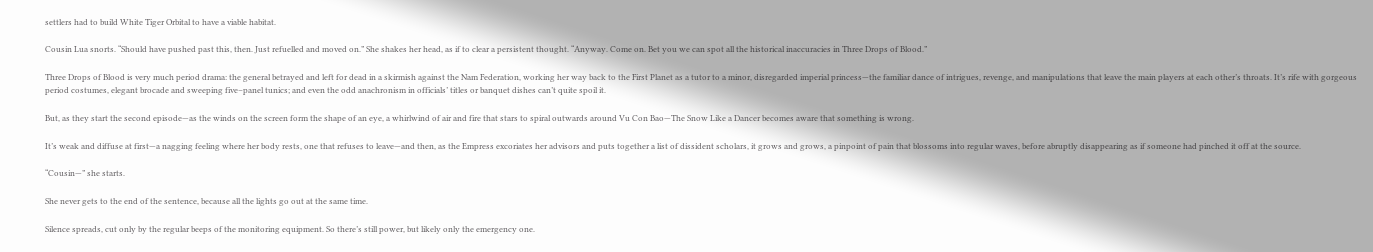settlers had to build White Tiger Orbital to have a viable habitat.

Cousin Lua snorts. “Should have pushed past this, then. Just refuelled and moved on.” She shakes her head, as if to clear a persistent thought. “Anyway. Come on. Bet you we can spot all the historical inaccuracies in Three Drops of Blood.”

Three Drops of Blood is very much period drama: the general betrayed and left for dead in a skirmish against the Nam Federation, working her way back to the First Planet as a tutor to a minor, disregarded imperial princess—the familiar dance of intrigues, revenge, and manipulations that leave the main players at each other’s throats. It’s rife with gorgeous period costumes, elegant brocade and sweeping five–panel tunics; and even the odd anachronism in officials’ titles or banquet dishes can’t quite spoil it.

But, as they start the second episode—as the winds on the screen form the shape of an eye, a whirlwind of air and fire that stars to spiral outwards around Vu Con Bao—The Snow Like a Dancer becomes aware that something is wrong.

It’s weak and diffuse at first—a nagging feeling where her body rests, one that refuses to leave—and then, as the Empress excoriates her advisors and puts together a list of dissident scholars, it grows and grows, a pinpoint of pain that blossoms into regular waves, before abruptly disappearing as if someone had pinched it off at the source.

“Cousin—” she starts.

She never gets to the end of the sentence, because all the lights go out at the same time.

Silence spreads, cut only by the regular beeps of the monitoring equipment. So there’s still power, but likely only the emergency one.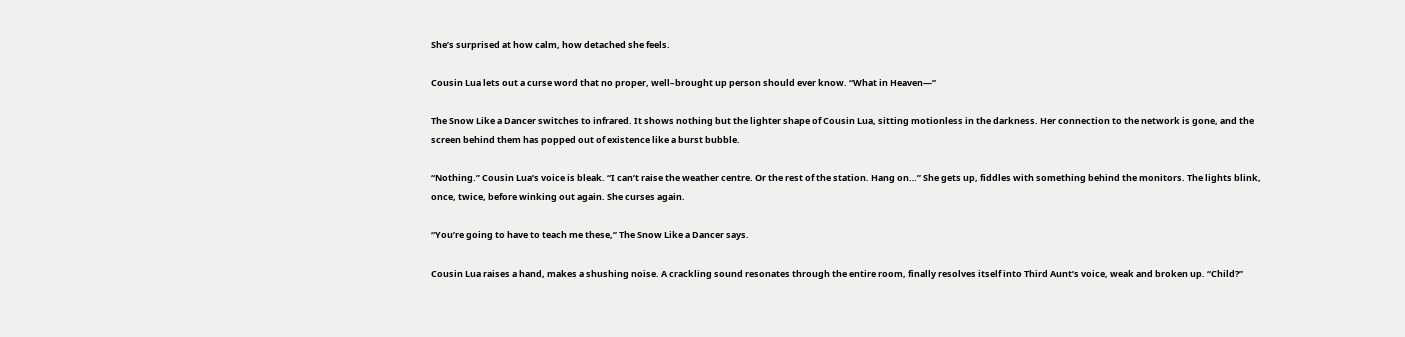She’s surprised at how calm, how detached she feels.

Cousin Lua lets out a curse word that no proper, well–brought up person should ever know. “What in Heaven—”

The Snow Like a Dancer switches to infrared. It shows nothing but the lighter shape of Cousin Lua, sitting motionless in the darkness. Her connection to the network is gone, and the screen behind them has popped out of existence like a burst bubble.

“Nothing.” Cousin Lua’s voice is bleak. “I can’t raise the weather centre. Or the rest of the station. Hang on…” She gets up, fiddles with something behind the monitors. The lights blink, once, twice, before winking out again. She curses again.

“You’re going to have to teach me these,” The Snow Like a Dancer says.

Cousin Lua raises a hand, makes a shushing noise. A crackling sound resonates through the entire room, finally resolves itself into Third Aunt’s voice, weak and broken up. “Child?”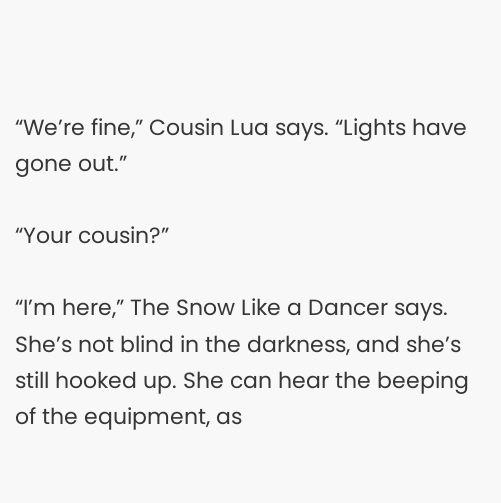“We’re fine,” Cousin Lua says. “Lights have gone out.”

“Your cousin?”

“I’m here,” The Snow Like a Dancer says. She’s not blind in the darkness, and she’s still hooked up. She can hear the beeping of the equipment, as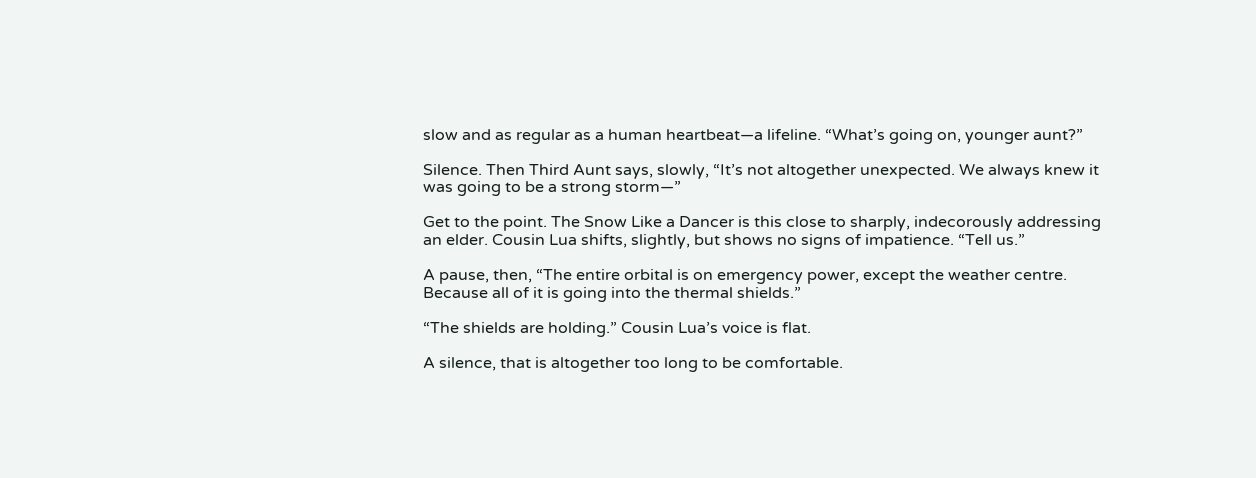slow and as regular as a human heartbeat—a lifeline. “What’s going on, younger aunt?”

Silence. Then Third Aunt says, slowly, “It’s not altogether unexpected. We always knew it was going to be a strong storm—”

Get to the point. The Snow Like a Dancer is this close to sharply, indecorously addressing an elder. Cousin Lua shifts, slightly, but shows no signs of impatience. “Tell us.”

A pause, then, “The entire orbital is on emergency power, except the weather centre. Because all of it is going into the thermal shields.”

“The shields are holding.” Cousin Lua’s voice is flat.

A silence, that is altogether too long to be comfortable.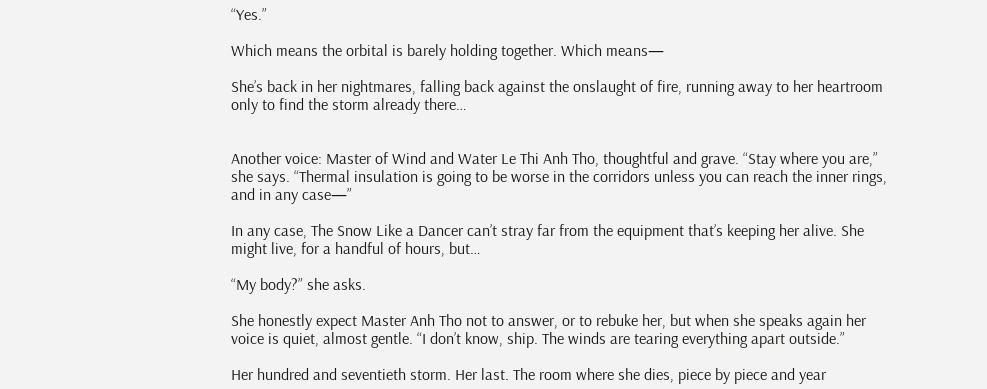“Yes.”

Which means the orbital is barely holding together. Which means—

She’s back in her nightmares, falling back against the onslaught of fire, running away to her heartroom only to find the storm already there…


Another voice: Master of Wind and Water Le Thi Anh Tho, thoughtful and grave. “Stay where you are,” she says. “Thermal insulation is going to be worse in the corridors unless you can reach the inner rings, and in any case—”

In any case, The Snow Like a Dancer can’t stray far from the equipment that’s keeping her alive. She might live, for a handful of hours, but…

“My body?” she asks.

She honestly expect Master Anh Tho not to answer, or to rebuke her, but when she speaks again her voice is quiet, almost gentle. “I don’t know, ship. The winds are tearing everything apart outside.”

Her hundred and seventieth storm. Her last. The room where she dies, piece by piece and year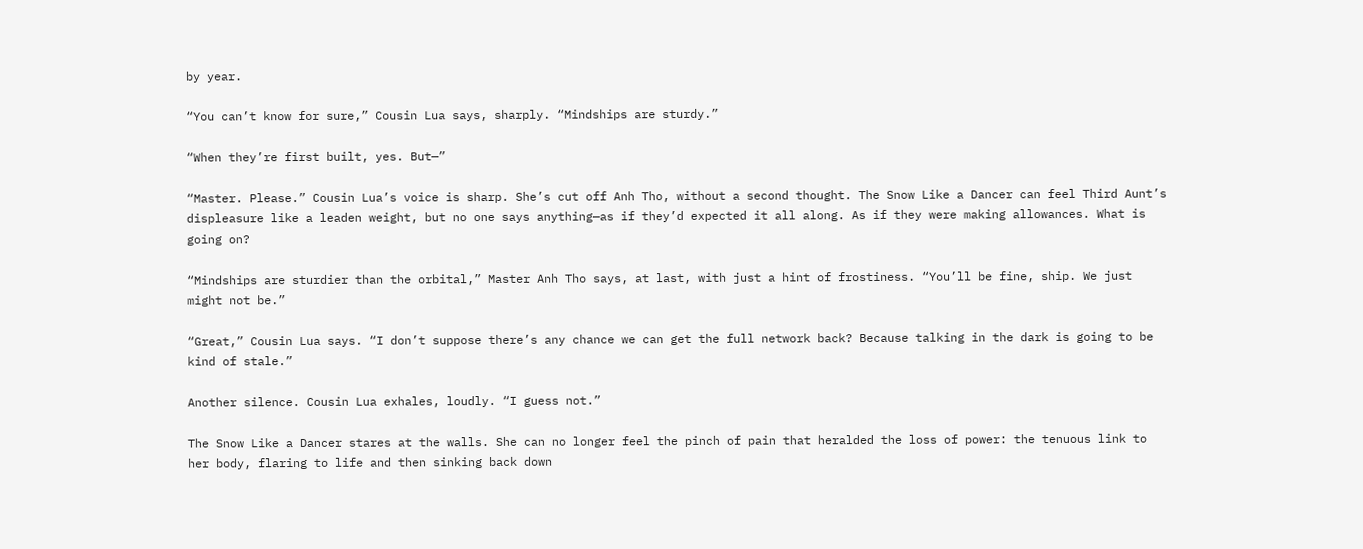by year.

“You can’t know for sure,” Cousin Lua says, sharply. “Mindships are sturdy.”

“When they’re first built, yes. But—”

“Master. Please.” Cousin Lua’s voice is sharp. She’s cut off Anh Tho, without a second thought. The Snow Like a Dancer can feel Third Aunt’s displeasure like a leaden weight, but no one says anything—as if they’d expected it all along. As if they were making allowances. What is going on?

“Mindships are sturdier than the orbital,” Master Anh Tho says, at last, with just a hint of frostiness. “You’ll be fine, ship. We just might not be.”

“Great,” Cousin Lua says. “I don’t suppose there’s any chance we can get the full network back? Because talking in the dark is going to be kind of stale.”

Another silence. Cousin Lua exhales, loudly. “I guess not.”

The Snow Like a Dancer stares at the walls. She can no longer feel the pinch of pain that heralded the loss of power: the tenuous link to her body, flaring to life and then sinking back down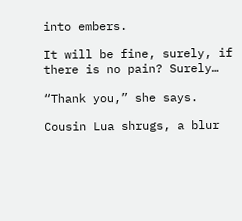into embers.

It will be fine, surely, if there is no pain? Surely…

“Thank you,” she says.

Cousin Lua shrugs, a blur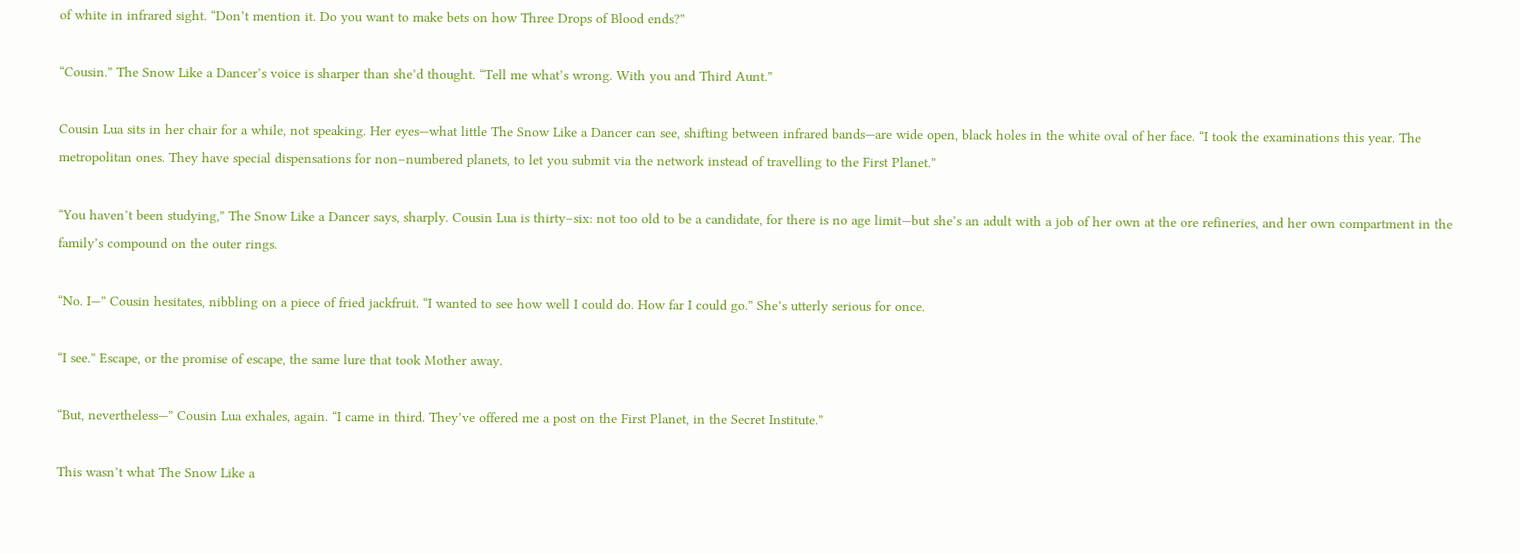of white in infrared sight. “Don’t mention it. Do you want to make bets on how Three Drops of Blood ends?”

“Cousin.” The Snow Like a Dancer’s voice is sharper than she’d thought. “Tell me what’s wrong. With you and Third Aunt.”

Cousin Lua sits in her chair for a while, not speaking. Her eyes—what little The Snow Like a Dancer can see, shifting between infrared bands—are wide open, black holes in the white oval of her face. “I took the examinations this year. The metropolitan ones. They have special dispensations for non–numbered planets, to let you submit via the network instead of travelling to the First Planet.”

“You haven’t been studying,” The Snow Like a Dancer says, sharply. Cousin Lua is thirty–six: not too old to be a candidate, for there is no age limit—but she’s an adult with a job of her own at the ore refineries, and her own compartment in the family’s compound on the outer rings.

“No. I—” Cousin hesitates, nibbling on a piece of fried jackfruit. “I wanted to see how well I could do. How far I could go.” She’s utterly serious for once.

“I see.” Escape, or the promise of escape, the same lure that took Mother away.

“But, nevertheless—” Cousin Lua exhales, again. “I came in third. They’ve offered me a post on the First Planet, in the Secret Institute.”

This wasn’t what The Snow Like a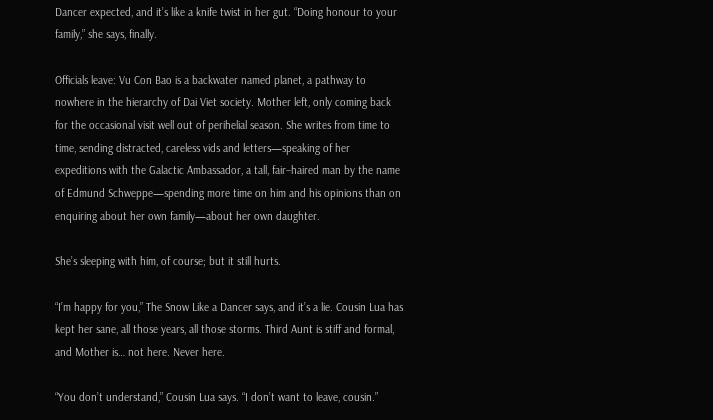Dancer expected, and it’s like a knife twist in her gut. “Doing honour to your family,” she says, finally.

Officials leave: Vu Con Bao is a backwater named planet, a pathway to nowhere in the hierarchy of Dai Viet society. Mother left, only coming back for the occasional visit well out of perihelial season. She writes from time to time, sending distracted, careless vids and letters—speaking of her expeditions with the Galactic Ambassador, a tall, fair–haired man by the name of Edmund Schweppe—spending more time on him and his opinions than on enquiring about her own family—about her own daughter.

She’s sleeping with him, of course; but it still hurts.

“I’m happy for you,” The Snow Like a Dancer says, and it’s a lie. Cousin Lua has kept her sane, all those years, all those storms. Third Aunt is stiff and formal, and Mother is… not here. Never here.

“You don’t understand,” Cousin Lua says. “I don’t want to leave, cousin.”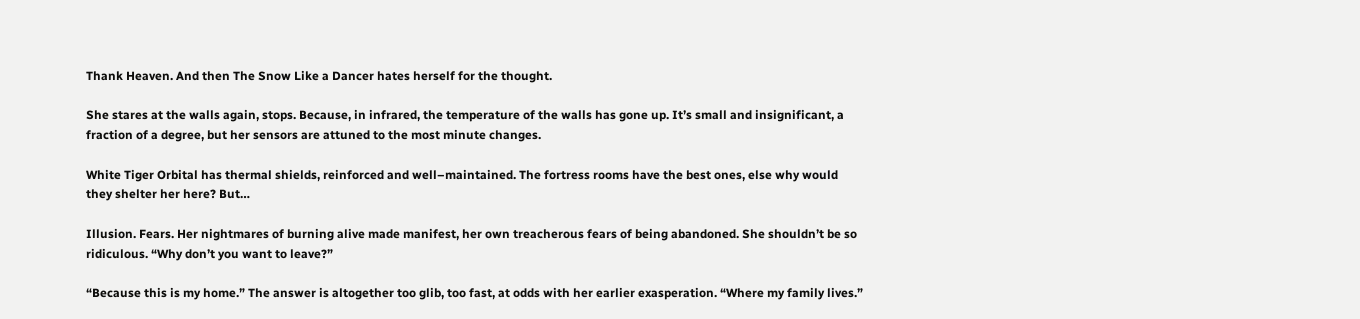Thank Heaven. And then The Snow Like a Dancer hates herself for the thought.

She stares at the walls again, stops. Because, in infrared, the temperature of the walls has gone up. It’s small and insignificant, a fraction of a degree, but her sensors are attuned to the most minute changes.

White Tiger Orbital has thermal shields, reinforced and well–maintained. The fortress rooms have the best ones, else why would they shelter her here? But…

Illusion. Fears. Her nightmares of burning alive made manifest, her own treacherous fears of being abandoned. She shouldn’t be so ridiculous. “Why don’t you want to leave?”

“Because this is my home.” The answer is altogether too glib, too fast, at odds with her earlier exasperation. “Where my family lives.”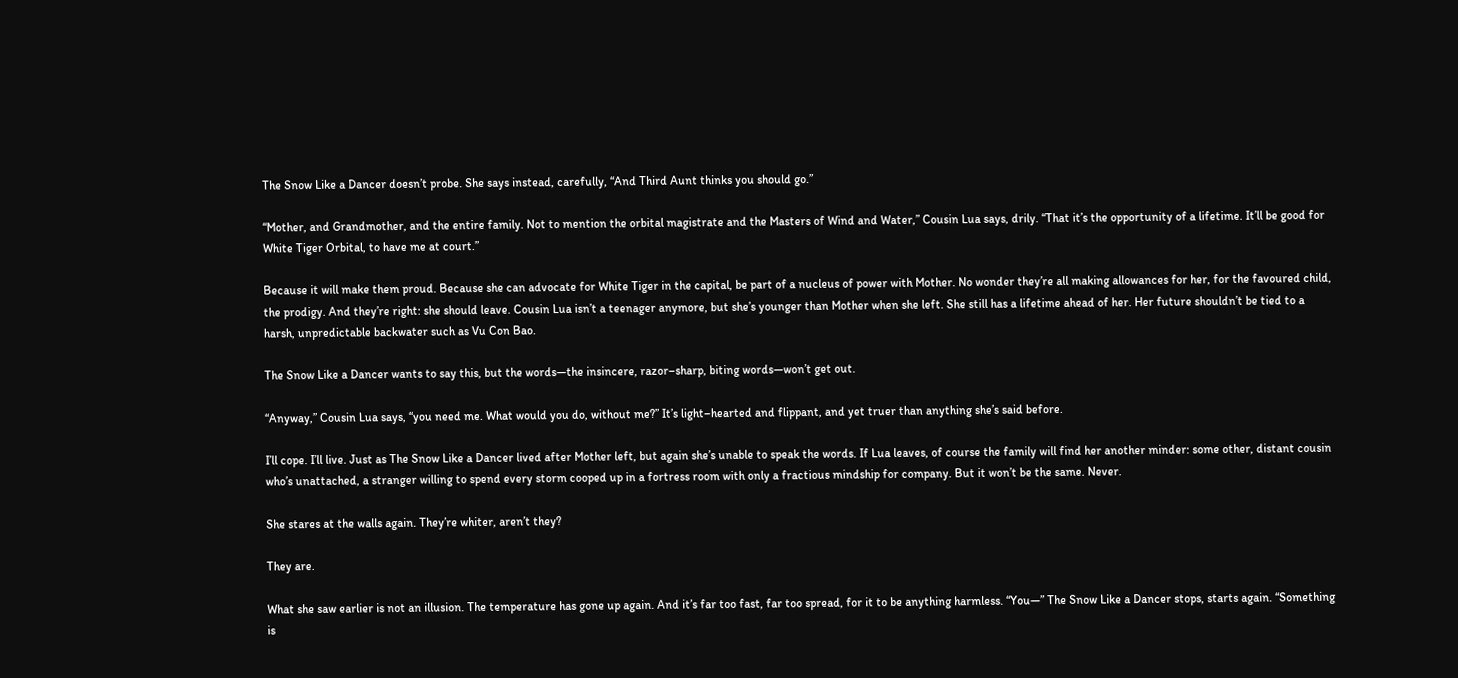The Snow Like a Dancer doesn’t probe. She says instead, carefully, “And Third Aunt thinks you should go.”

“Mother, and Grandmother, and the entire family. Not to mention the orbital magistrate and the Masters of Wind and Water,” Cousin Lua says, drily. “That it’s the opportunity of a lifetime. It’ll be good for White Tiger Orbital, to have me at court.”

Because it will make them proud. Because she can advocate for White Tiger in the capital, be part of a nucleus of power with Mother. No wonder they’re all making allowances for her, for the favoured child, the prodigy. And they’re right: she should leave. Cousin Lua isn’t a teenager anymore, but she’s younger than Mother when she left. She still has a lifetime ahead of her. Her future shouldn’t be tied to a harsh, unpredictable backwater such as Vu Con Bao.

The Snow Like a Dancer wants to say this, but the words—the insincere, razor–sharp, biting words—won’t get out.

“Anyway,” Cousin Lua says, “you need me. What would you do, without me?” It’s light–hearted and flippant, and yet truer than anything she’s said before.

I’ll cope. I’ll live. Just as The Snow Like a Dancer lived after Mother left, but again she’s unable to speak the words. If Lua leaves, of course the family will find her another minder: some other, distant cousin who’s unattached, a stranger willing to spend every storm cooped up in a fortress room with only a fractious mindship for company. But it won’t be the same. Never.

She stares at the walls again. They’re whiter, aren’t they?

They are.

What she saw earlier is not an illusion. The temperature has gone up again. And it’s far too fast, far too spread, for it to be anything harmless. “You—” The Snow Like a Dancer stops, starts again. “Something is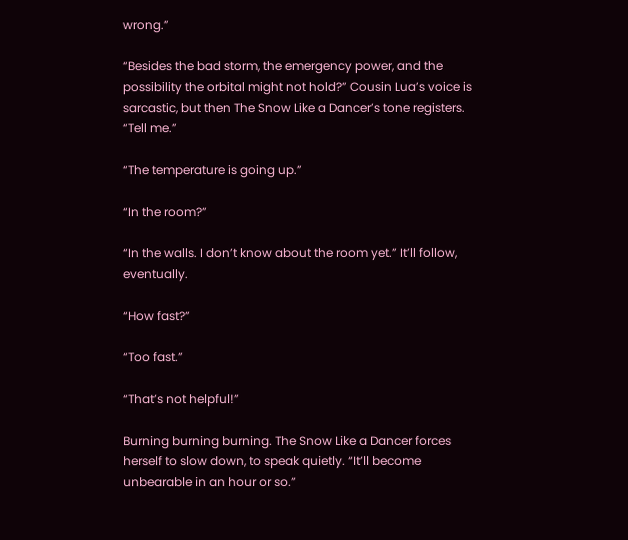wrong.”

“Besides the bad storm, the emergency power, and the possibility the orbital might not hold?” Cousin Lua’s voice is sarcastic, but then The Snow Like a Dancer’s tone registers. “Tell me.”

“The temperature is going up.”

“In the room?”

“In the walls. I don’t know about the room yet.” It’ll follow, eventually.

“How fast?”

“Too fast.”

“That’s not helpful!”

Burning burning burning. The Snow Like a Dancer forces herself to slow down, to speak quietly. “It’ll become unbearable in an hour or so.”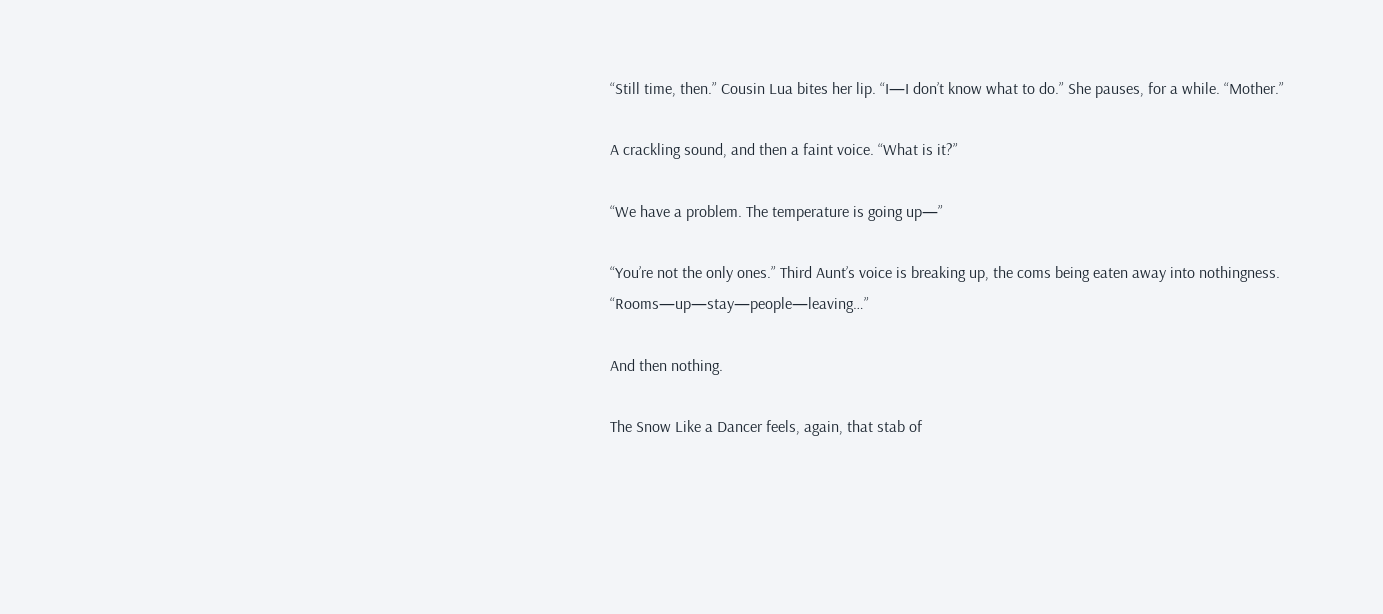“Still time, then.” Cousin Lua bites her lip. “I—I don’t know what to do.” She pauses, for a while. “Mother.”

A crackling sound, and then a faint voice. “What is it?”

“We have a problem. The temperature is going up—”

“You’re not the only ones.” Third Aunt’s voice is breaking up, the coms being eaten away into nothingness. “Rooms—up—stay—people—leaving…”

And then nothing.

The Snow Like a Dancer feels, again, that stab of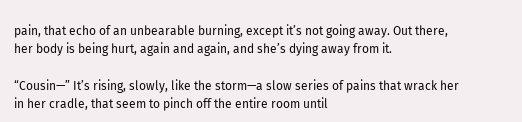pain, that echo of an unbearable burning, except it’s not going away. Out there, her body is being hurt, again and again, and she’s dying away from it.

“Cousin—” It’s rising, slowly, like the storm—a slow series of pains that wrack her in her cradle, that seem to pinch off the entire room until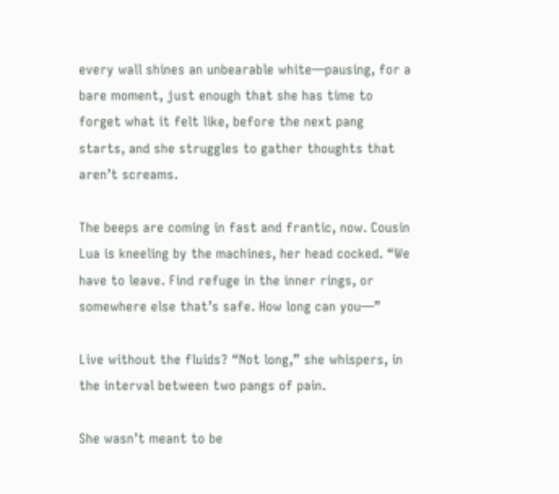every wall shines an unbearable white—pausing, for a bare moment, just enough that she has time to forget what it felt like, before the next pang starts, and she struggles to gather thoughts that aren’t screams.

The beeps are coming in fast and frantic, now. Cousin Lua is kneeling by the machines, her head cocked. “We have to leave. Find refuge in the inner rings, or somewhere else that’s safe. How long can you—”

Live without the fluids? “Not long,” she whispers, in the interval between two pangs of pain.

She wasn’t meant to be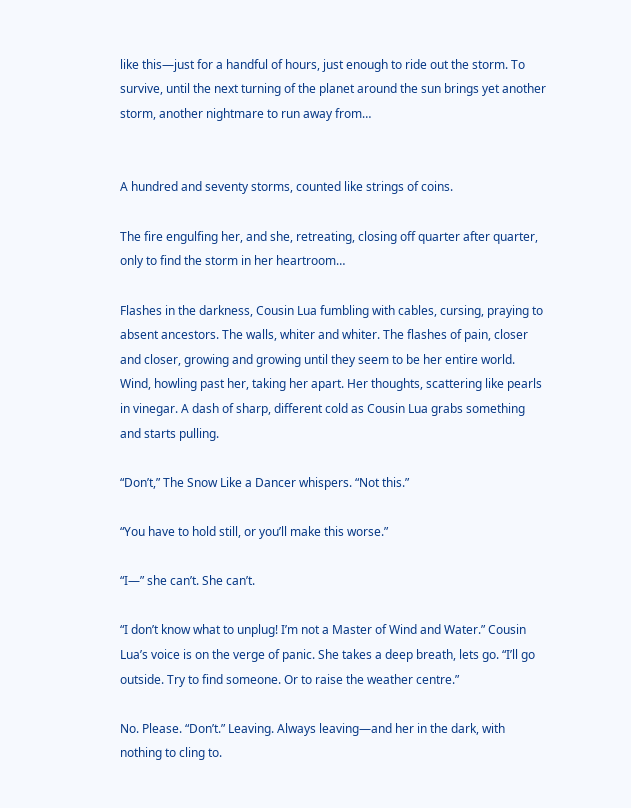like this—just for a handful of hours, just enough to ride out the storm. To survive, until the next turning of the planet around the sun brings yet another storm, another nightmare to run away from…


A hundred and seventy storms, counted like strings of coins.

The fire engulfing her, and she, retreating, closing off quarter after quarter, only to find the storm in her heartroom…

Flashes in the darkness, Cousin Lua fumbling with cables, cursing, praying to absent ancestors. The walls, whiter and whiter. The flashes of pain, closer and closer, growing and growing until they seem to be her entire world. Wind, howling past her, taking her apart. Her thoughts, scattering like pearls in vinegar. A dash of sharp, different cold as Cousin Lua grabs something and starts pulling.

“Don’t,” The Snow Like a Dancer whispers. “Not this.”

“You have to hold still, or you’ll make this worse.”

“I—” she can’t. She can’t.

“I don’t know what to unplug! I’m not a Master of Wind and Water.” Cousin Lua’s voice is on the verge of panic. She takes a deep breath, lets go. “I’ll go outside. Try to find someone. Or to raise the weather centre.”

No. Please. “Don’t.” Leaving. Always leaving—and her in the dark, with nothing to cling to.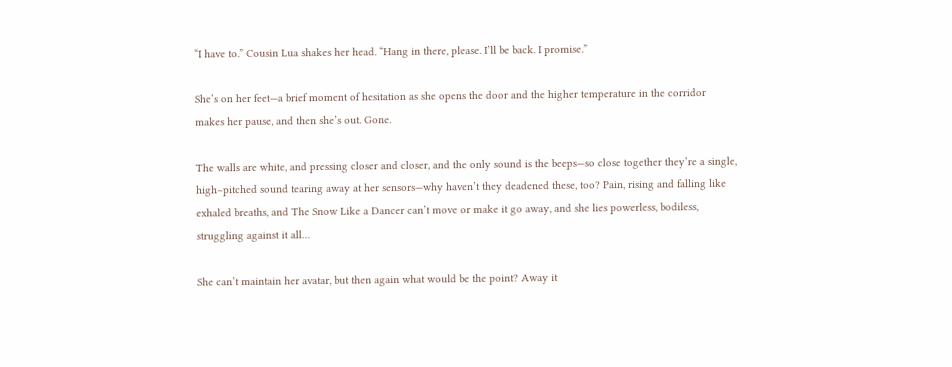“I have to.” Cousin Lua shakes her head. “Hang in there, please. I’ll be back. I promise.”

She’s on her feet—a brief moment of hesitation as she opens the door and the higher temperature in the corridor makes her pause, and then she’s out. Gone.

The walls are white, and pressing closer and closer, and the only sound is the beeps—so close together they’re a single, high–pitched sound tearing away at her sensors—why haven’t they deadened these, too? Pain, rising and falling like exhaled breaths, and The Snow Like a Dancer can’t move or make it go away, and she lies powerless, bodiless, struggling against it all…

She can’t maintain her avatar, but then again what would be the point? Away it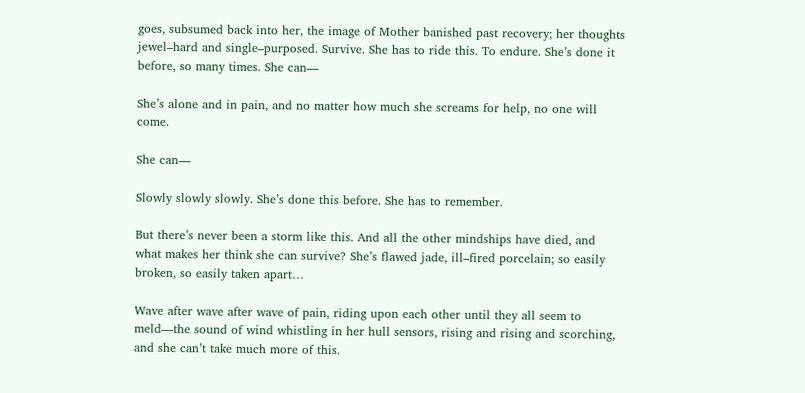goes, subsumed back into her, the image of Mother banished past recovery; her thoughts jewel–hard and single–purposed. Survive. She has to ride this. To endure. She’s done it before, so many times. She can—

She’s alone and in pain, and no matter how much she screams for help, no one will come.

She can—

Slowly slowly slowly. She’s done this before. She has to remember.

But there’s never been a storm like this. And all the other mindships have died, and what makes her think she can survive? She’s flawed jade, ill–fired porcelain; so easily broken, so easily taken apart…

Wave after wave after wave of pain, riding upon each other until they all seem to meld—the sound of wind whistling in her hull sensors, rising and rising and scorching, and she can’t take much more of this.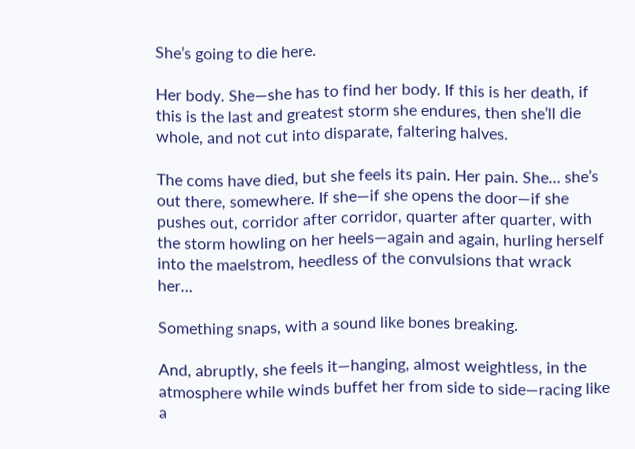She’s going to die here.

Her body. She—she has to find her body. If this is her death, if this is the last and greatest storm she endures, then she’ll die whole, and not cut into disparate, faltering halves.

The coms have died, but she feels its pain. Her pain. She… she’s out there, somewhere. If she—if she opens the door—if she pushes out, corridor after corridor, quarter after quarter, with the storm howling on her heels—again and again, hurling herself into the maelstrom, heedless of the convulsions that wrack her…

Something snaps, with a sound like bones breaking.

And, abruptly, she feels it—hanging, almost weightless, in the atmosphere while winds buffet her from side to side—racing like a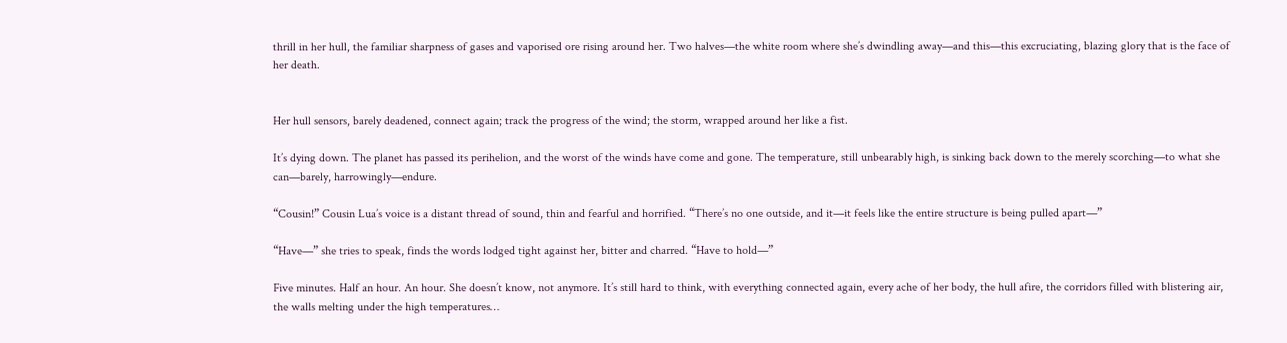thrill in her hull, the familiar sharpness of gases and vaporised ore rising around her. Two halves—the white room where she’s dwindling away—and this—this excruciating, blazing glory that is the face of her death.


Her hull sensors, barely deadened, connect again; track the progress of the wind; the storm, wrapped around her like a fist.

It’s dying down. The planet has passed its perihelion, and the worst of the winds have come and gone. The temperature, still unbearably high, is sinking back down to the merely scorching—to what she can—barely, harrowingly—endure.

“Cousin!” Cousin Lua’s voice is a distant thread of sound, thin and fearful and horrified. “There’s no one outside, and it—it feels like the entire structure is being pulled apart—”

“Have—” she tries to speak, finds the words lodged tight against her, bitter and charred. “Have to hold—”

Five minutes. Half an hour. An hour. She doesn’t know, not anymore. It’s still hard to think, with everything connected again, every ache of her body, the hull afire, the corridors filled with blistering air, the walls melting under the high temperatures…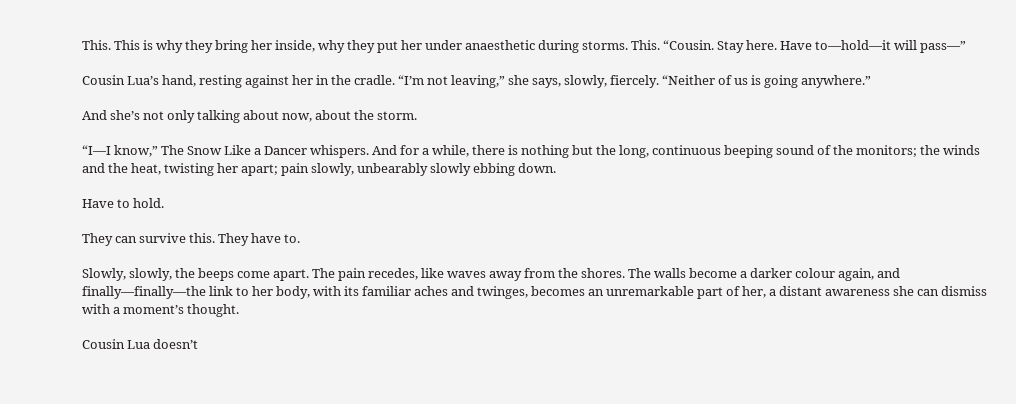This. This is why they bring her inside, why they put her under anaesthetic during storms. This. “Cousin. Stay here. Have to—hold—it will pass—”

Cousin Lua’s hand, resting against her in the cradle. “I’m not leaving,” she says, slowly, fiercely. “Neither of us is going anywhere.”

And she’s not only talking about now, about the storm.

“I—I know,” The Snow Like a Dancer whispers. And for a while, there is nothing but the long, continuous beeping sound of the monitors; the winds and the heat, twisting her apart; pain slowly, unbearably slowly ebbing down.

Have to hold.

They can survive this. They have to.

Slowly, slowly, the beeps come apart. The pain recedes, like waves away from the shores. The walls become a darker colour again, and finally—finally—the link to her body, with its familiar aches and twinges, becomes an unremarkable part of her, a distant awareness she can dismiss with a moment’s thought.

Cousin Lua doesn’t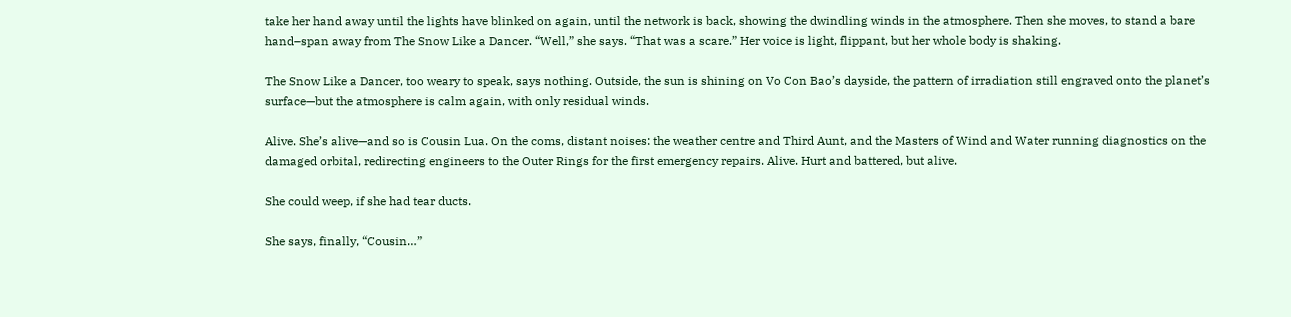take her hand away until the lights have blinked on again, until the network is back, showing the dwindling winds in the atmosphere. Then she moves, to stand a bare hand–span away from The Snow Like a Dancer. “Well,” she says. “That was a scare.” Her voice is light, flippant, but her whole body is shaking.

The Snow Like a Dancer, too weary to speak, says nothing. Outside, the sun is shining on Vo Con Bao’s dayside, the pattern of irradiation still engraved onto the planet’s surface—but the atmosphere is calm again, with only residual winds.

Alive. She’s alive—and so is Cousin Lua. On the coms, distant noises: the weather centre and Third Aunt, and the Masters of Wind and Water running diagnostics on the damaged orbital, redirecting engineers to the Outer Rings for the first emergency repairs. Alive. Hurt and battered, but alive.

She could weep, if she had tear ducts.

She says, finally, “Cousin…”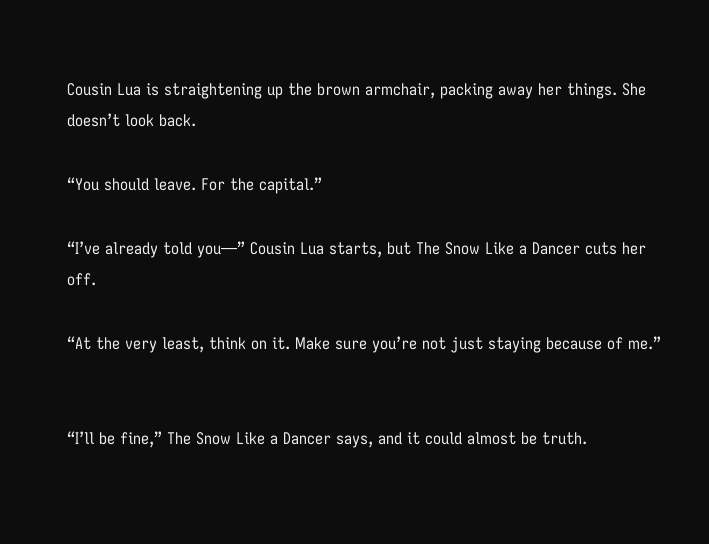Cousin Lua is straightening up the brown armchair, packing away her things. She doesn’t look back.

“You should leave. For the capital.”

“I’ve already told you—” Cousin Lua starts, but The Snow Like a Dancer cuts her off.

“At the very least, think on it. Make sure you’re not just staying because of me.”


“I’ll be fine,” The Snow Like a Dancer says, and it could almost be truth.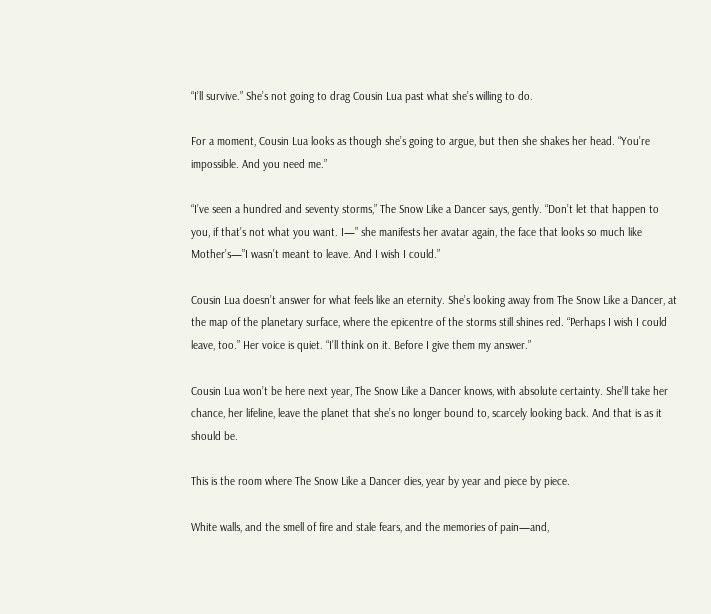“I’ll survive.” She’s not going to drag Cousin Lua past what she’s willing to do.

For a moment, Cousin Lua looks as though she’s going to argue, but then she shakes her head. “You’re impossible. And you need me.”

“I’ve seen a hundred and seventy storms,” The Snow Like a Dancer says, gently. “Don’t let that happen to you, if that’s not what you want. I—” she manifests her avatar again, the face that looks so much like Mother’s—”I wasn’t meant to leave. And I wish I could.”

Cousin Lua doesn’t answer for what feels like an eternity. She’s looking away from The Snow Like a Dancer, at the map of the planetary surface, where the epicentre of the storms still shines red. “Perhaps I wish I could leave, too.” Her voice is quiet. “I’ll think on it. Before I give them my answer.”

Cousin Lua won’t be here next year, The Snow Like a Dancer knows, with absolute certainty. She’ll take her chance, her lifeline, leave the planet that she’s no longer bound to, scarcely looking back. And that is as it should be.

This is the room where The Snow Like a Dancer dies, year by year and piece by piece.

White walls, and the smell of fire and stale fears, and the memories of pain—and,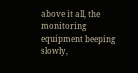above it all, the monitoring equipment beeping slowly,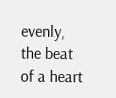evenly, the beat of a heart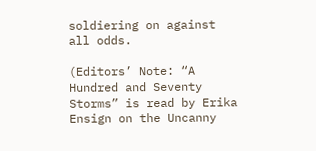soldiering on against all odds.

(Editors’ Note: “A Hundred and Seventy Storms” is read by Erika Ensign on the Uncanny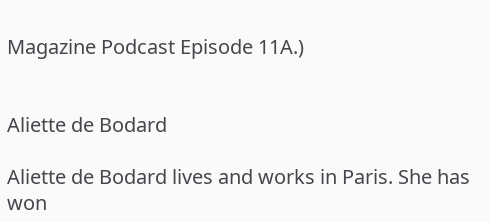Magazine Podcast Episode 11A.)


Aliette de Bodard

Aliette de Bodard lives and works in Paris. She has won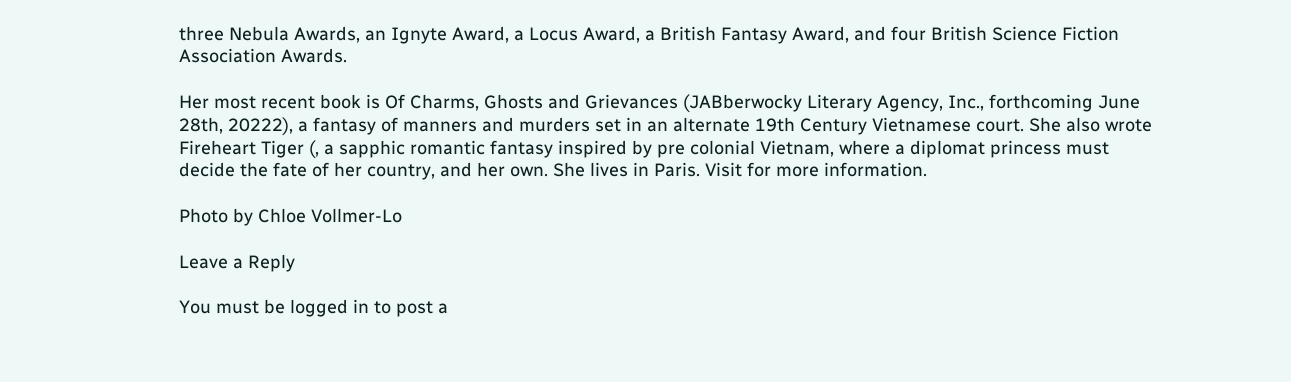three Nebula Awards, an Ignyte Award, a Locus Award, a British Fantasy Award, and four British Science Fiction Association Awards.

Her most recent book is Of Charms, Ghosts and Grievances (JABberwocky Literary Agency, Inc., forthcoming June 28th, 20222), a fantasy of manners and murders set in an alternate 19th Century Vietnamese court. She also wrote Fireheart Tiger (, a sapphic romantic fantasy inspired by pre colonial Vietnam, where a diplomat princess must decide the fate of her country, and her own. She lives in Paris. Visit for more information.

Photo by Chloe Vollmer-Lo

Leave a Reply

You must be logged in to post a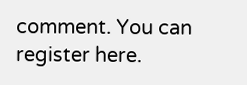comment. You can register here.